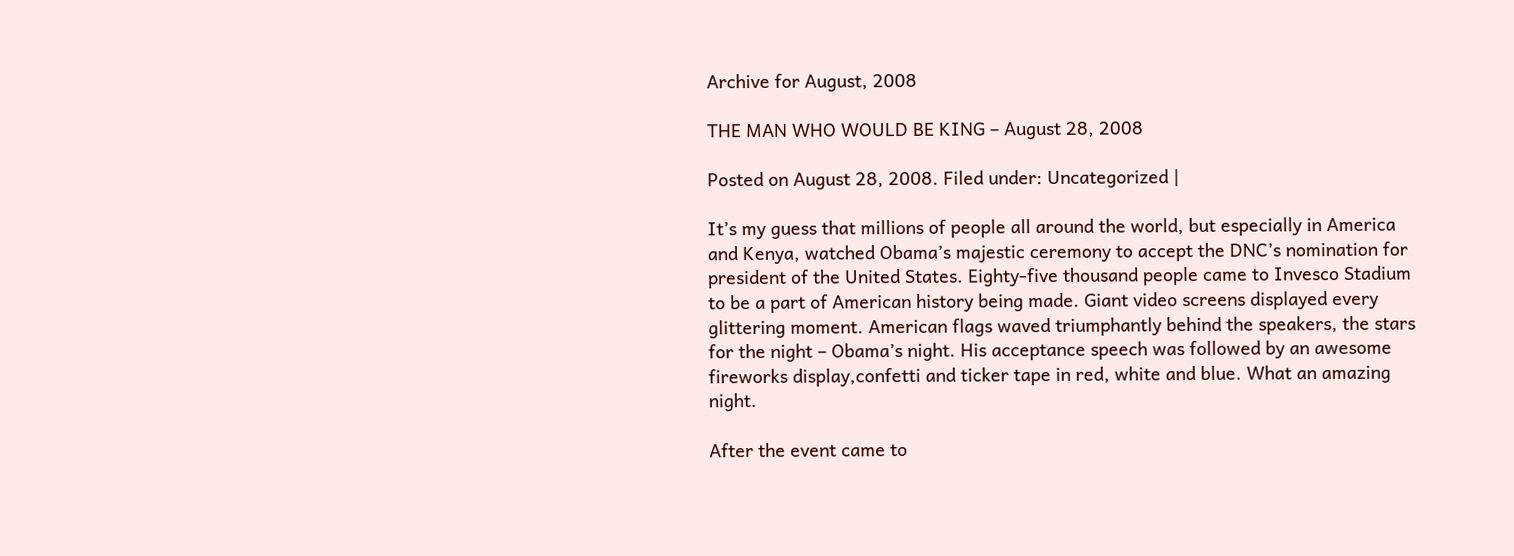Archive for August, 2008

THE MAN WHO WOULD BE KING – August 28, 2008

Posted on August 28, 2008. Filed under: Uncategorized |

It’s my guess that millions of people all around the world, but especially in America and Kenya, watched Obama’s majestic ceremony to accept the DNC’s nomination for president of the United States. Eighty-five thousand people came to Invesco Stadium to be a part of American history being made. Giant video screens displayed every glittering moment. American flags waved triumphantly behind the speakers, the stars for the night – Obama’s night. His acceptance speech was followed by an awesome fireworks display,confetti and ticker tape in red, white and blue. What an amazing night.

After the event came to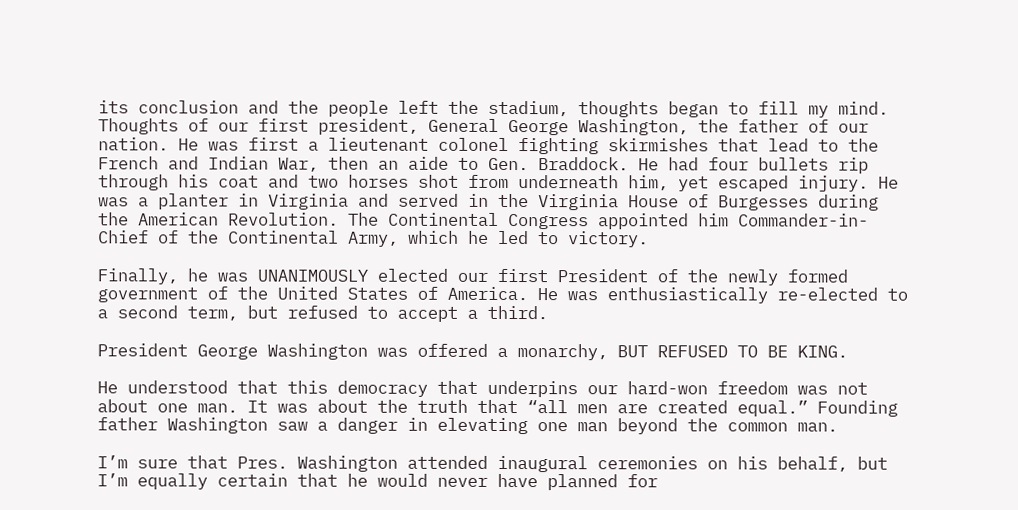its conclusion and the people left the stadium, thoughts began to fill my mind. Thoughts of our first president, General George Washington, the father of our nation. He was first a lieutenant colonel fighting skirmishes that lead to the French and Indian War, then an aide to Gen. Braddock. He had four bullets rip through his coat and two horses shot from underneath him, yet escaped injury. He was a planter in Virginia and served in the Virginia House of Burgesses during the American Revolution. The Continental Congress appointed him Commander-in-Chief of the Continental Army, which he led to victory.

Finally, he was UNANIMOUSLY elected our first President of the newly formed government of the United States of America. He was enthusiastically re-elected to a second term, but refused to accept a third.

President George Washington was offered a monarchy, BUT REFUSED TO BE KING.

He understood that this democracy that underpins our hard-won freedom was not about one man. It was about the truth that “all men are created equal.” Founding father Washington saw a danger in elevating one man beyond the common man.

I’m sure that Pres. Washington attended inaugural ceremonies on his behalf, but I’m equally certain that he would never have planned for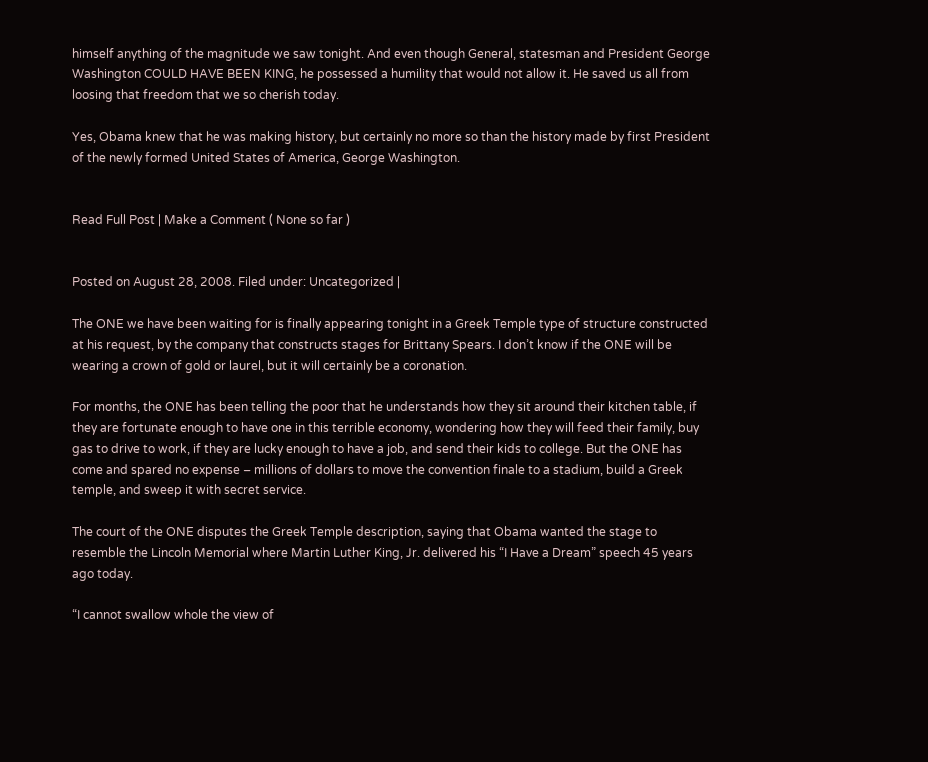himself anything of the magnitude we saw tonight. And even though General, statesman and President George Washington COULD HAVE BEEN KING, he possessed a humility that would not allow it. He saved us all from loosing that freedom that we so cherish today.

Yes, Obama knew that he was making history, but certainly no more so than the history made by first President of the newly formed United States of America, George Washington.


Read Full Post | Make a Comment ( None so far )


Posted on August 28, 2008. Filed under: Uncategorized |

The ONE we have been waiting for is finally appearing tonight in a Greek Temple type of structure constructed at his request, by the company that constructs stages for Brittany Spears. I don’t know if the ONE will be wearing a crown of gold or laurel, but it will certainly be a coronation.

For months, the ONE has been telling the poor that he understands how they sit around their kitchen table, if they are fortunate enough to have one in this terrible economy, wondering how they will feed their family, buy gas to drive to work, if they are lucky enough to have a job, and send their kids to college. But the ONE has come and spared no expense – millions of dollars to move the convention finale to a stadium, build a Greek temple, and sweep it with secret service.

The court of the ONE disputes the Greek Temple description, saying that Obama wanted the stage to resemble the Lincoln Memorial where Martin Luther King, Jr. delivered his “I Have a Dream” speech 45 years ago today.

“I cannot swallow whole the view of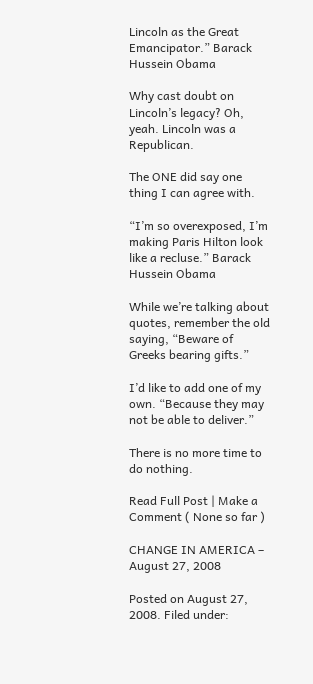Lincoln as the Great Emancipator.” Barack Hussein Obama

Why cast doubt on Lincoln’s legacy? Oh, yeah. Lincoln was a Republican.

The ONE did say one thing I can agree with.

“I’m so overexposed, I’m making Paris Hilton look like a recluse.” Barack Hussein Obama

While we’re talking about quotes, remember the old saying, “Beware of Greeks bearing gifts.”

I’d like to add one of my own. “Because they may not be able to deliver.”

There is no more time to do nothing.

Read Full Post | Make a Comment ( None so far )

CHANGE IN AMERICA – August 27, 2008

Posted on August 27, 2008. Filed under: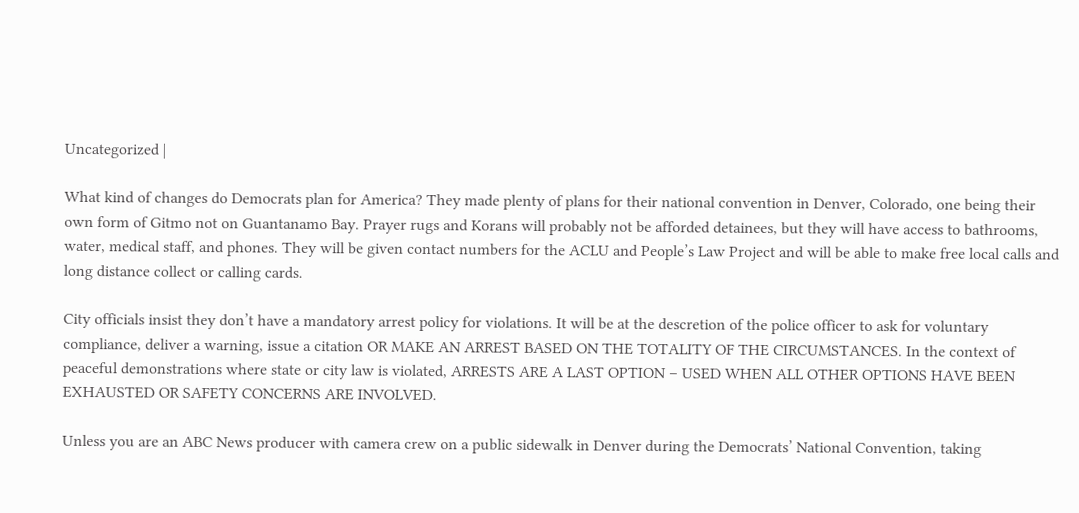Uncategorized |

What kind of changes do Democrats plan for America? They made plenty of plans for their national convention in Denver, Colorado, one being their own form of Gitmo not on Guantanamo Bay. Prayer rugs and Korans will probably not be afforded detainees, but they will have access to bathrooms, water, medical staff, and phones. They will be given contact numbers for the ACLU and People’s Law Project and will be able to make free local calls and long distance collect or calling cards.

City officials insist they don’t have a mandatory arrest policy for violations. It will be at the descretion of the police officer to ask for voluntary compliance, deliver a warning, issue a citation OR MAKE AN ARREST BASED ON THE TOTALITY OF THE CIRCUMSTANCES. In the context of peaceful demonstrations where state or city law is violated, ARRESTS ARE A LAST OPTION – USED WHEN ALL OTHER OPTIONS HAVE BEEN EXHAUSTED OR SAFETY CONCERNS ARE INVOLVED.

Unless you are an ABC News producer with camera crew on a public sidewalk in Denver during the Democrats’ National Convention, taking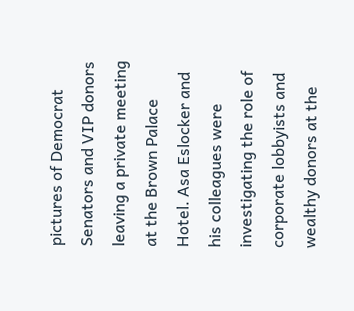pictures of Democrat Senators and VIP donors leaving a private meeting at the Brown Palace Hotel. Asa Eslocker and his colleagues were investigating the role of corporate lobbyists and wealthy donors at the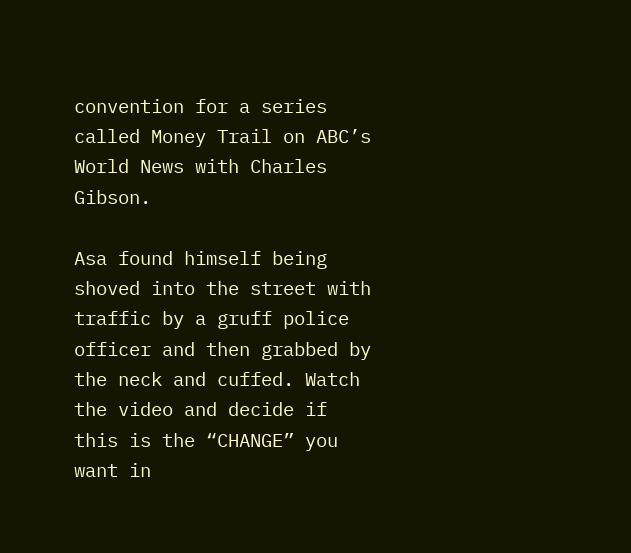convention for a series called Money Trail on ABC’s World News with Charles Gibson.

Asa found himself being shoved into the street with traffic by a gruff police officer and then grabbed by the neck and cuffed. Watch the video and decide if this is the “CHANGE” you want in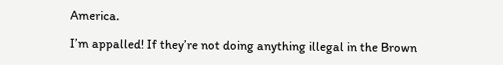America.

I’m appalled! If they’re not doing anything illegal in the Brown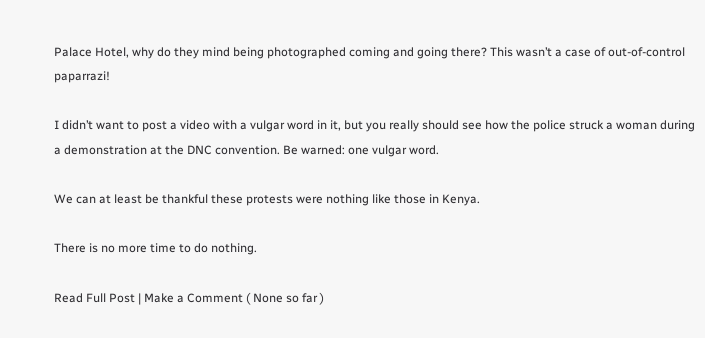Palace Hotel, why do they mind being photographed coming and going there? This wasn’t a case of out-of-control paparrazi!

I didn’t want to post a video with a vulgar word in it, but you really should see how the police struck a woman during a demonstration at the DNC convention. Be warned: one vulgar word.

We can at least be thankful these protests were nothing like those in Kenya.

There is no more time to do nothing.

Read Full Post | Make a Comment ( None so far )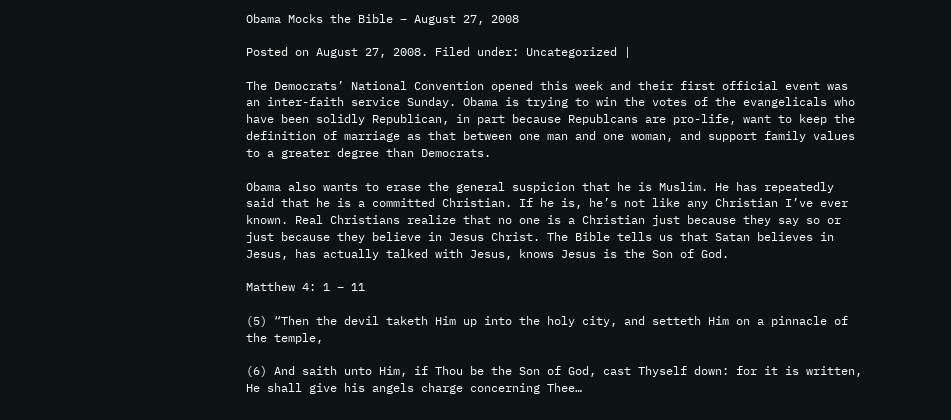Obama Mocks the Bible – August 27, 2008

Posted on August 27, 2008. Filed under: Uncategorized |

The Democrats’ National Convention opened this week and their first official event was an inter-faith service Sunday. Obama is trying to win the votes of the evangelicals who have been solidly Republican, in part because Republcans are pro-life, want to keep the definition of marriage as that between one man and one woman, and support family values to a greater degree than Democrats.

Obama also wants to erase the general suspicion that he is Muslim. He has repeatedly said that he is a committed Christian. If he is, he’s not like any Christian I’ve ever known. Real Christians realize that no one is a Christian just because they say so or just because they believe in Jesus Christ. The Bible tells us that Satan believes in Jesus, has actually talked with Jesus, knows Jesus is the Son of God.

Matthew 4: 1 – 11

(5) “Then the devil taketh Him up into the holy city, and setteth Him on a pinnacle of the temple,

(6) And saith unto Him, if Thou be the Son of God, cast Thyself down: for it is written, He shall give his angels charge concerning Thee…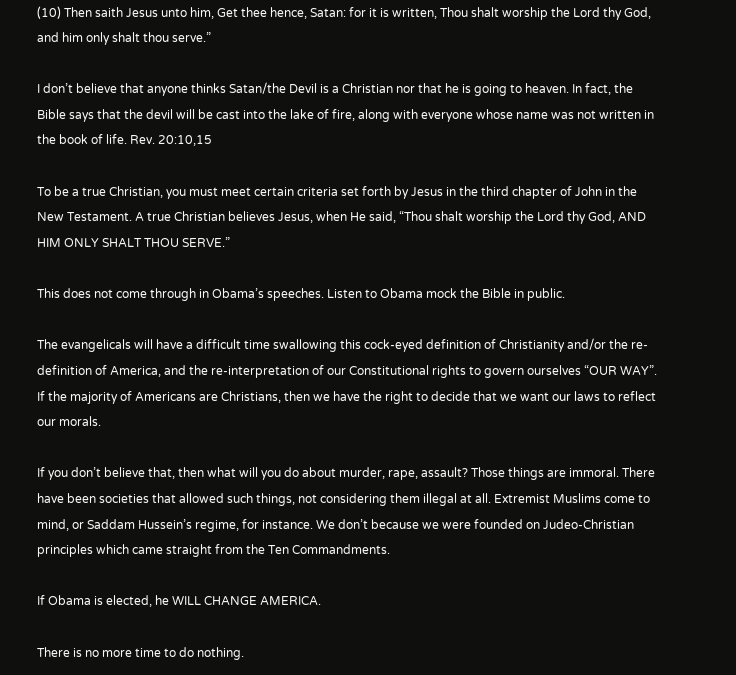(10) Then saith Jesus unto him, Get thee hence, Satan: for it is written, Thou shalt worship the Lord thy God, and him only shalt thou serve.”

I don’t believe that anyone thinks Satan/the Devil is a Christian nor that he is going to heaven. In fact, the Bible says that the devil will be cast into the lake of fire, along with everyone whose name was not written in the book of life. Rev. 20:10,15

To be a true Christian, you must meet certain criteria set forth by Jesus in the third chapter of John in the New Testament. A true Christian believes Jesus, when He said, “Thou shalt worship the Lord thy God, AND HIM ONLY SHALT THOU SERVE.”

This does not come through in Obama’s speeches. Listen to Obama mock the Bible in public.

The evangelicals will have a difficult time swallowing this cock-eyed definition of Christianity and/or the re-definition of America, and the re-interpretation of our Constitutional rights to govern ourselves “OUR WAY”. If the majority of Americans are Christians, then we have the right to decide that we want our laws to reflect our morals.

If you don’t believe that, then what will you do about murder, rape, assault? Those things are immoral. There have been societies that allowed such things, not considering them illegal at all. Extremist Muslims come to mind, or Saddam Hussein’s regime, for instance. We don’t because we were founded on Judeo-Christian principles which came straight from the Ten Commandments.

If Obama is elected, he WILL CHANGE AMERICA.

There is no more time to do nothing.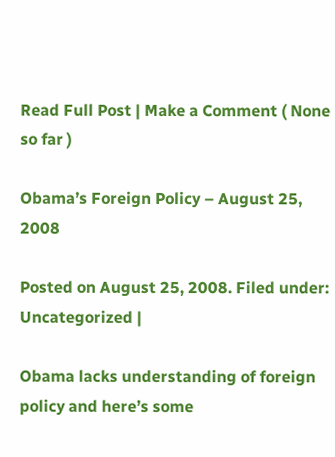Read Full Post | Make a Comment ( None so far )

Obama’s Foreign Policy – August 25, 2008

Posted on August 25, 2008. Filed under: Uncategorized |

Obama lacks understanding of foreign policy and here’s some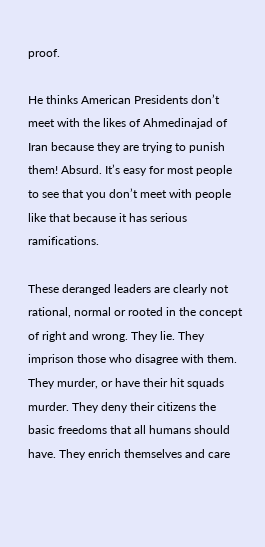proof.

He thinks American Presidents don’t meet with the likes of Ahmedinajad of Iran because they are trying to punish them! Absurd. It’s easy for most people to see that you don’t meet with people like that because it has serious ramifications.

These deranged leaders are clearly not rational, normal or rooted in the concept of right and wrong. They lie. They imprison those who disagree with them. They murder, or have their hit squads murder. They deny their citizens the basic freedoms that all humans should have. They enrich themselves and care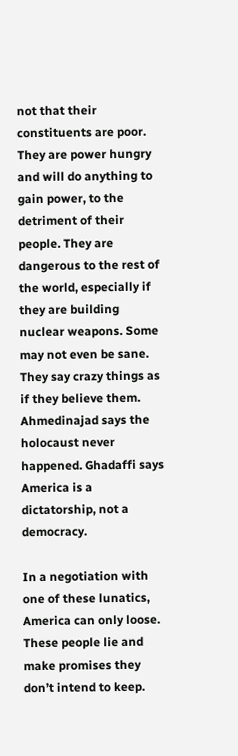not that their constituents are poor. They are power hungry and will do anything to gain power, to the detriment of their people. They are dangerous to the rest of the world, especially if they are building nuclear weapons. Some may not even be sane. They say crazy things as if they believe them. Ahmedinajad says the holocaust never happened. Ghadaffi says America is a dictatorship, not a democracy.

In a negotiation with one of these lunatics, America can only loose. These people lie and make promises they don’t intend to keep.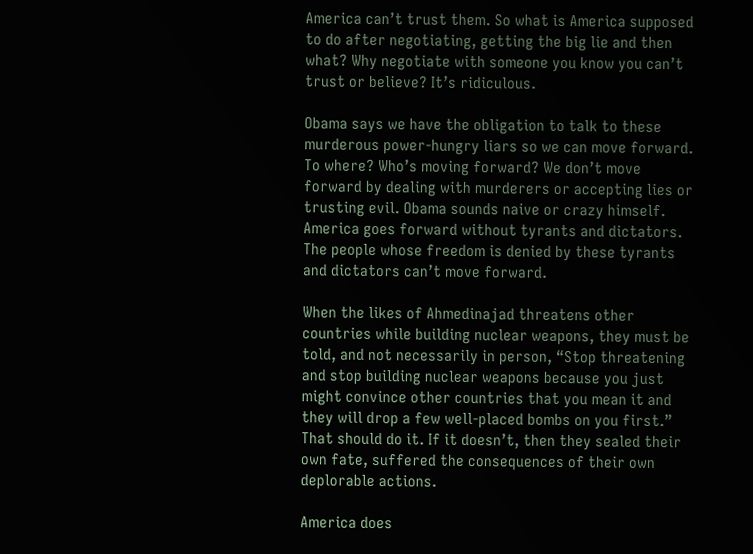America can’t trust them. So what is America supposed to do after negotiating, getting the big lie and then what? Why negotiate with someone you know you can’t trust or believe? It’s ridiculous.

Obama says we have the obligation to talk to these murderous power-hungry liars so we can move forward. To where? Who’s moving forward? We don’t move forward by dealing with murderers or accepting lies or trusting evil. Obama sounds naive or crazy himself. America goes forward without tyrants and dictators. The people whose freedom is denied by these tyrants and dictators can’t move forward.

When the likes of Ahmedinajad threatens other countries while building nuclear weapons, they must be told, and not necessarily in person, “Stop threatening and stop building nuclear weapons because you just might convince other countries that you mean it and they will drop a few well-placed bombs on you first.” That should do it. If it doesn’t, then they sealed their own fate, suffered the consequences of their own deplorable actions.

America does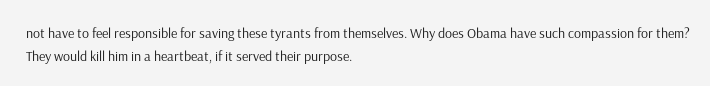not have to feel responsible for saving these tyrants from themselves. Why does Obama have such compassion for them? They would kill him in a heartbeat, if it served their purpose.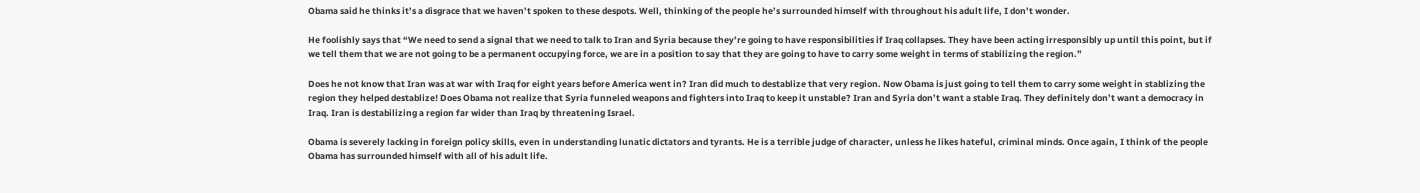Obama said he thinks it’s a disgrace that we haven’t spoken to these despots. Well, thinking of the people he’s surrounded himself with throughout his adult life, I don’t wonder.

He foolishly says that “We need to send a signal that we need to talk to Iran and Syria because they’re going to have responsibilities if Iraq collapses. They have been acting irresponsibly up until this point, but if we tell them that we are not going to be a permanent occupying force, we are in a position to say that they are going to have to carry some weight in terms of stabilizing the region.”

Does he not know that Iran was at war with Iraq for eight years before America went in? Iran did much to destablize that very region. Now Obama is just going to tell them to carry some weight in stablizing the region they helped destablize! Does Obama not realize that Syria funneled weapons and fighters into Iraq to keep it unstable? Iran and Syria don’t want a stable Iraq. They definitely don’t want a democracy in Iraq. Iran is destabilizing a region far wider than Iraq by threatening Israel.

Obama is severely lacking in foreign policy skills, even in understanding lunatic dictators and tyrants. He is a terrible judge of character, unless he likes hateful, criminal minds. Once again, I think of the people Obama has surrounded himself with all of his adult life.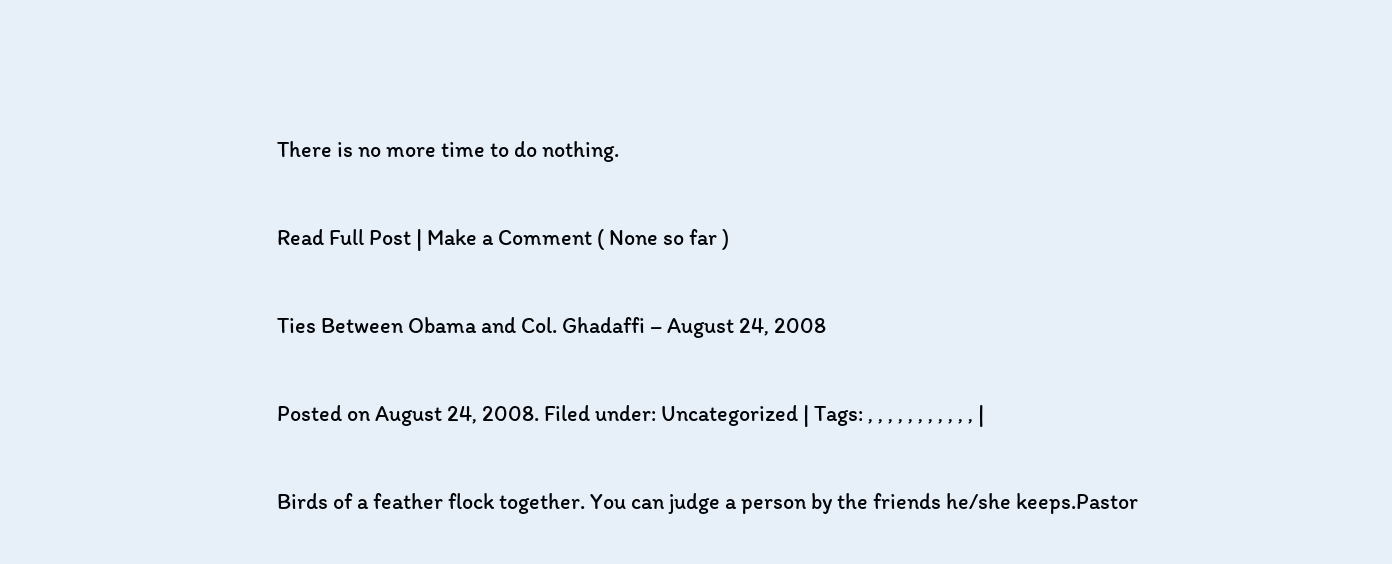There is no more time to do nothing.

Read Full Post | Make a Comment ( None so far )

Ties Between Obama and Col. Ghadaffi – August 24, 2008

Posted on August 24, 2008. Filed under: Uncategorized | Tags: , , , , , , , , , , , |

Birds of a feather flock together. You can judge a person by the friends he/she keeps.Pastor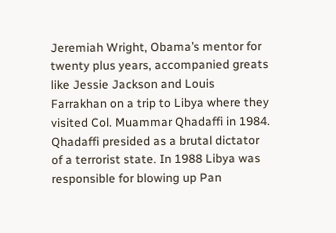Jeremiah Wright, Obama’s mentor for twenty plus years, accompanied greats like Jessie Jackson and Louis Farrakhan on a trip to Libya where they visited Col. Muammar Qhadaffi in 1984. Qhadaffi presided as a brutal dictator of a terrorist state. In 1988 Libya was responsible for blowing up Pan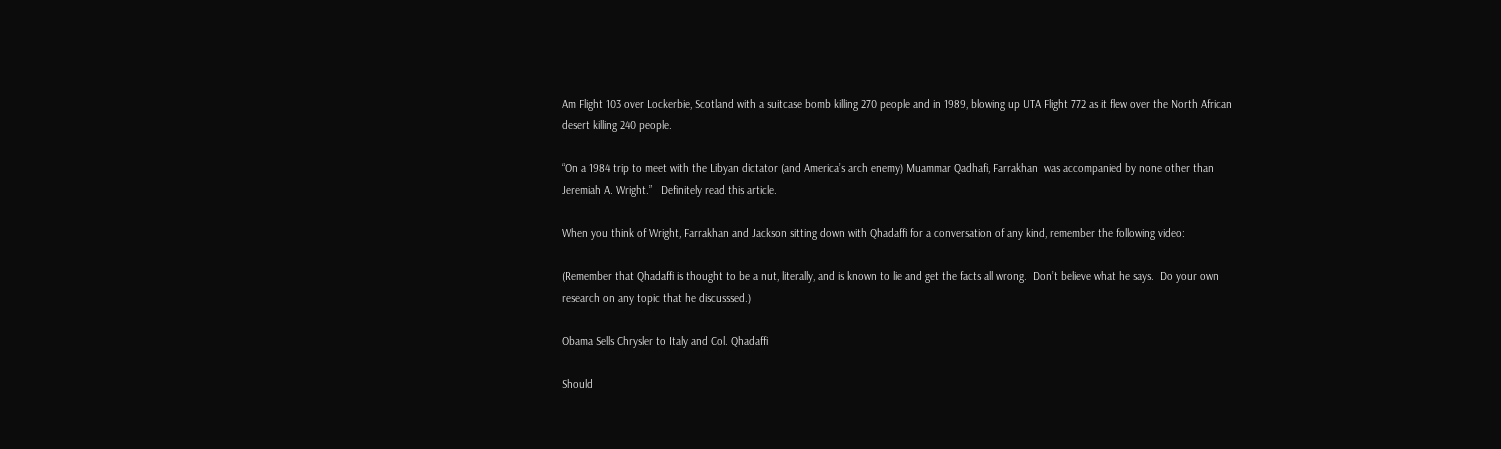Am Flight 103 over Lockerbie, Scotland with a suitcase bomb killing 270 people and in 1989, blowing up UTA Flight 772 as it flew over the North African desert killing 240 people.

“On a 1984 trip to meet with the Libyan dictator (and America’s arch enemy) Muammar Qadhafi, Farrakhan  was accompanied by none other than Jeremiah A. Wright.”   Definitely read this article.

When you think of Wright, Farrakhan and Jackson sitting down with Qhadaffi for a conversation of any kind, remember the following video:

(Remember that Qhadaffi is thought to be a nut, literally, and is known to lie and get the facts all wrong.  Don’t believe what he says.  Do your own research on any topic that he discusssed.)

Obama Sells Chrysler to Italy and Col. Qhadaffi

Should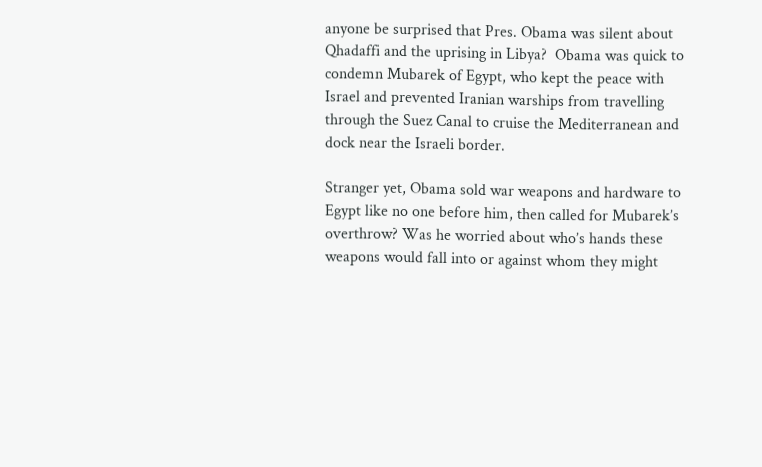anyone be surprised that Pres. Obama was silent about Qhadaffi and the uprising in Libya?  Obama was quick to condemn Mubarek of Egypt, who kept the peace with Israel and prevented Iranian warships from travelling through the Suez Canal to cruise the Mediterranean and dock near the Israeli border.

Stranger yet, Obama sold war weapons and hardware to Egypt like no one before him, then called for Mubarek’s overthrow? Was he worried about who’s hands these weapons would fall into or against whom they might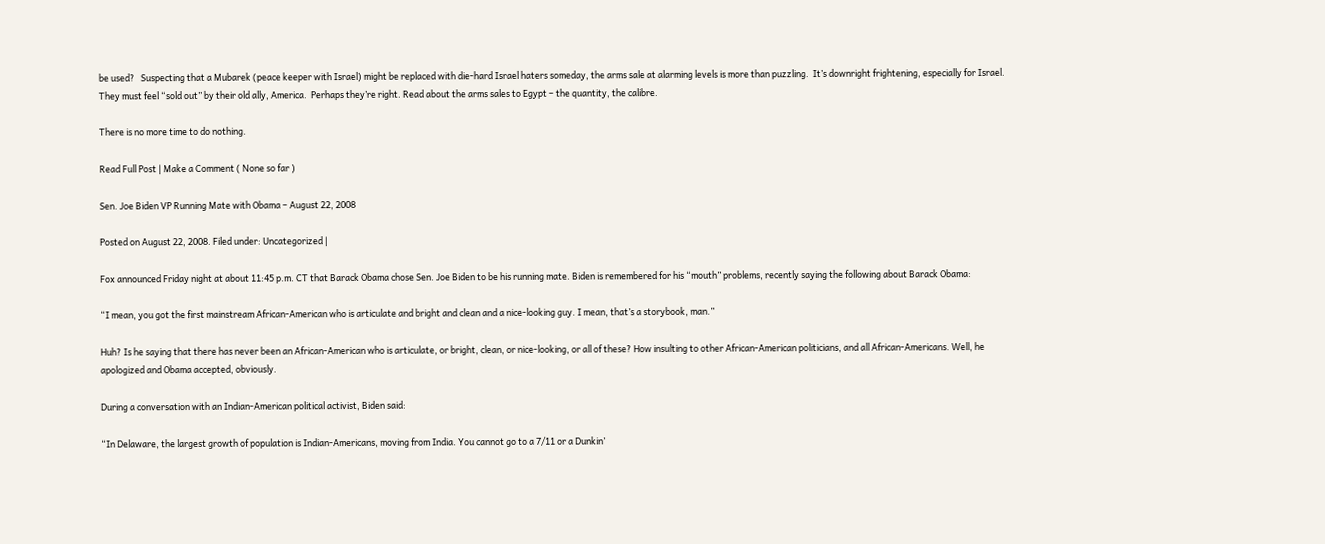be used?   Suspecting that a Mubarek (peace keeper with Israel) might be replaced with die-hard Israel haters someday, the arms sale at alarming levels is more than puzzling.  It’s downright frightening, especially for Israel.  They must feel “sold out” by their old ally, America.  Perhaps they’re right. Read about the arms sales to Egypt – the quantity, the calibre.

There is no more time to do nothing.

Read Full Post | Make a Comment ( None so far )

Sen. Joe Biden VP Running Mate with Obama – August 22, 2008

Posted on August 22, 2008. Filed under: Uncategorized |

Fox announced Friday night at about 11:45 p.m. CT that Barack Obama chose Sen. Joe Biden to be his running mate. Biden is remembered for his “mouth” problems, recently saying the following about Barack Obama:

“I mean, you got the first mainstream African-American who is articulate and bright and clean and a nice-looking guy. I mean, that’s a storybook, man.”

Huh? Is he saying that there has never been an African-American who is articulate, or bright, clean, or nice-looking, or all of these? How insulting to other African-American politicians, and all African-Americans. Well, he apologized and Obama accepted, obviously.

During a conversation with an Indian-American political activist, Biden said:

“In Delaware, the largest growth of population is Indian-Americans, moving from India. You cannot go to a 7/11 or a Dunkin’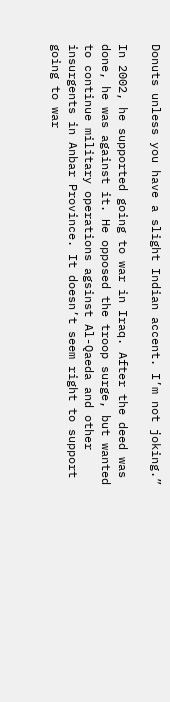Donuts unless you have a slight Indian accent. I’m not joking.”

In 2002, he supported going to war in Iraq. After the deed was done, he was against it. He opposed the troop surge, but wanted to continue military operations agsinst Al-Qaeda and other insurgents in Anbar Province. It doesn’t seem right to support going to war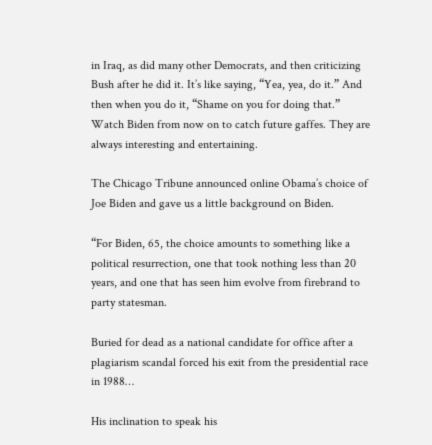in Iraq, as did many other Democrats, and then criticizing Bush after he did it. It’s like saying, “Yea, yea, do it.” And then when you do it, “Shame on you for doing that.” Watch Biden from now on to catch future gaffes. They are always interesting and entertaining.

The Chicago Tribune announced online Obama’s choice of Joe Biden and gave us a little background on Biden.

“For Biden, 65, the choice amounts to something like a political resurrection, one that took nothing less than 20 years, and one that has seen him evolve from firebrand to party statesman.

Buried for dead as a national candidate for office after a plagiarism scandal forced his exit from the presidential race in 1988…

His inclination to speak his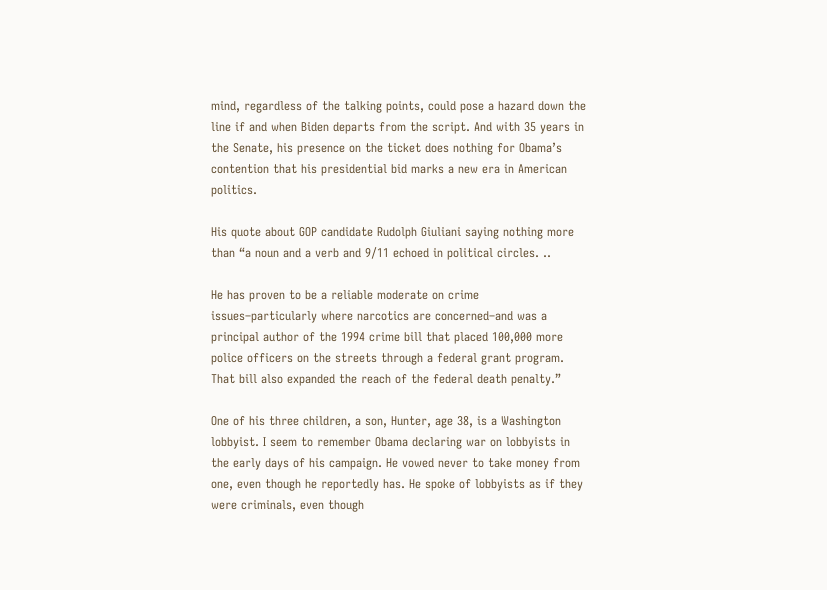mind, regardless of the talking points, could pose a hazard down the line if and when Biden departs from the script. And with 35 years in the Senate, his presence on the ticket does nothing for Obama’s contention that his presidential bid marks a new era in American politics.

His quote about GOP candidate Rudolph Giuliani saying nothing more than “a noun and a verb and 9/11 echoed in political circles. ..

He has proven to be a reliable moderate on crime issues–particularly where narcotics are concerned–and was a principal author of the 1994 crime bill that placed 100,000 more police officers on the streets through a federal grant program. That bill also expanded the reach of the federal death penalty.”

One of his three children, a son, Hunter, age 38, is a Washington lobbyist. I seem to remember Obama declaring war on lobbyists in the early days of his campaign. He vowed never to take money from one, even though he reportedly has. He spoke of lobbyists as if they were criminals, even though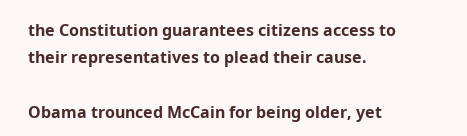the Constitution guarantees citizens access to their representatives to plead their cause.

Obama trounced McCain for being older, yet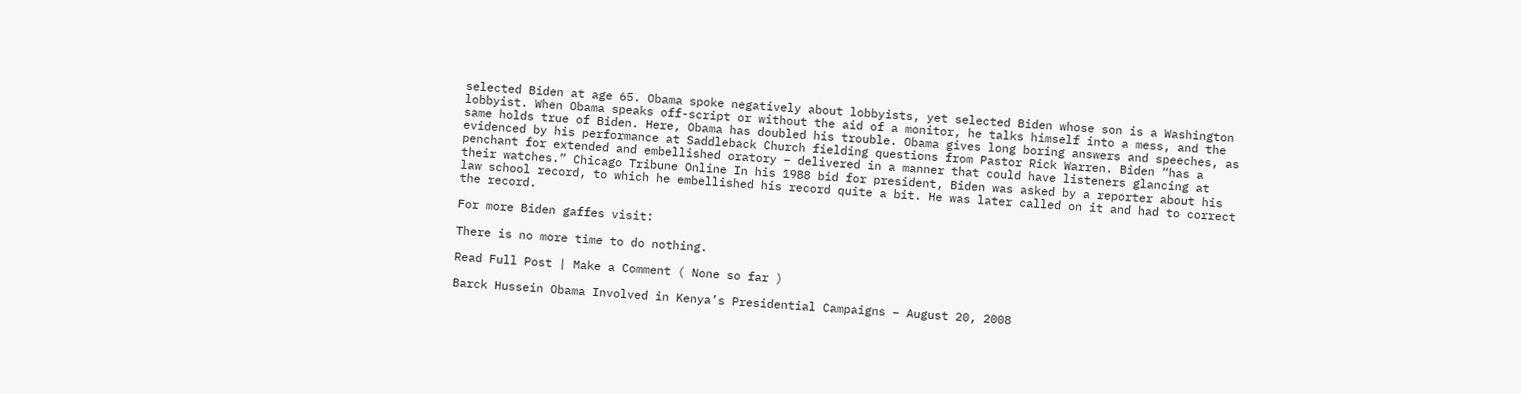selected Biden at age 65. Obama spoke negatively about lobbyists, yet selected Biden whose son is a Washington lobbyist. When Obama speaks off-script or without the aid of a monitor, he talks himself into a mess, and the same holds true of Biden. Here, Obama has doubled his trouble. Obama gives long boring answers and speeches, as evidenced by his performance at Saddleback Church fielding questions from Pastor Rick Warren. Biden “has a penchant for extended and embellished oratory – delivered in a manner that could have listeners glancing at their watches.” Chicago Tribune Online In his 1988 bid for president, Biden was asked by a reporter about his law school record, to which he embellished his record quite a bit. He was later called on it and had to correct the record.

For more Biden gaffes visit:

There is no more time to do nothing.

Read Full Post | Make a Comment ( None so far )

Barck Hussein Obama Involved in Kenya’s Presidential Campaigns – August 20, 2008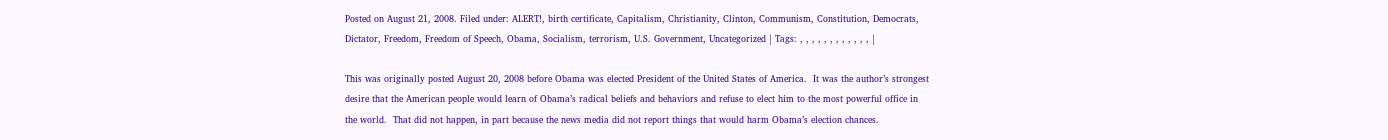Posted on August 21, 2008. Filed under: ALERT!, birth certificate, Capitalism, Christianity, Clinton, Communism, Constitution, Democrats, Dictator, Freedom, Freedom of Speech, Obama, Socialism, terrorism, U.S. Government, Uncategorized | Tags: , , , , , , , , , , , , |

This was originally posted August 20, 2008 before Obama was elected President of the United States of America.  It was the author’s strongest desire that the American people would learn of Obama’s radical beliefs and behaviors and refuse to elect him to the most powerful office in the world.  That did not happen, in part because the news media did not report things that would harm Obama’s election chances.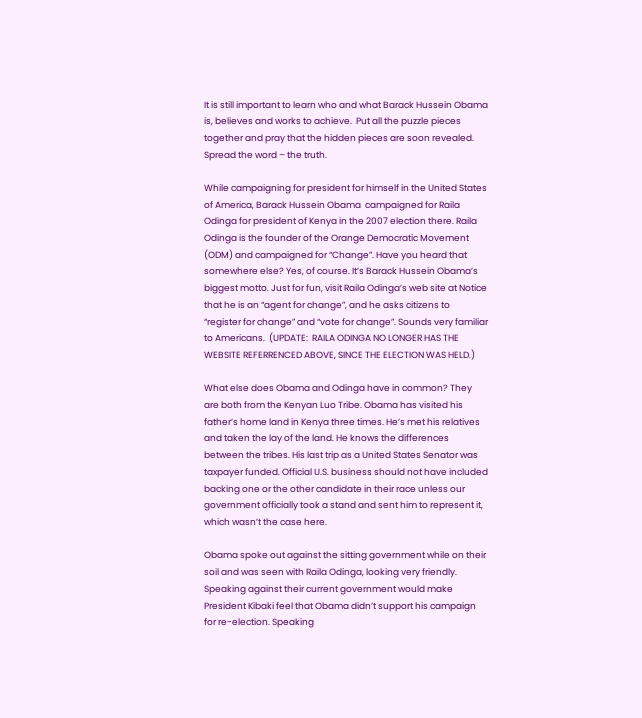It is still important to learn who and what Barack Hussein Obama is, believes and works to achieve.  Put all the puzzle pieces together and pray that the hidden pieces are soon revealed.  Spread the word – the truth.

While campaigning for president for himself in the United States of America, Barack Hussein Obama  campaigned for Raila Odinga for president of Kenya in the 2007 election there. Raila Odinga is the founder of the Orange Democratic Movement (ODM) and campaigned for “Change”. Have you heard that somewhere else? Yes, of course. It’s Barack Hussein Obama’s biggest motto. Just for fun, visit Raila Odinga’s web site at Notice that he is an “agent for change”, and he asks citizens to “register for change” and “vote for change”. Sounds very familiar to Americans.  (UPDATE:  RAILA ODINGA NO LONGER HAS THE WEBSITE REFERRENCED ABOVE, SINCE THE ELECTION WAS HELD.)

What else does Obama and Odinga have in common? They are both from the Kenyan Luo Tribe. Obama has visited his father’s home land in Kenya three times. He’s met his relatives and taken the lay of the land. He knows the differences between the tribes. His last trip as a United States Senator was taxpayer funded. Official U.S. business should not have included backing one or the other candidate in their race unless our government officially took a stand and sent him to represent it, which wasn’t the case here.

Obama spoke out against the sitting government while on their soil and was seen with Raila Odinga, looking very friendly. Speaking against their current government would make President Kibaki feel that Obama didn’t support his campaign for re-election. Speaking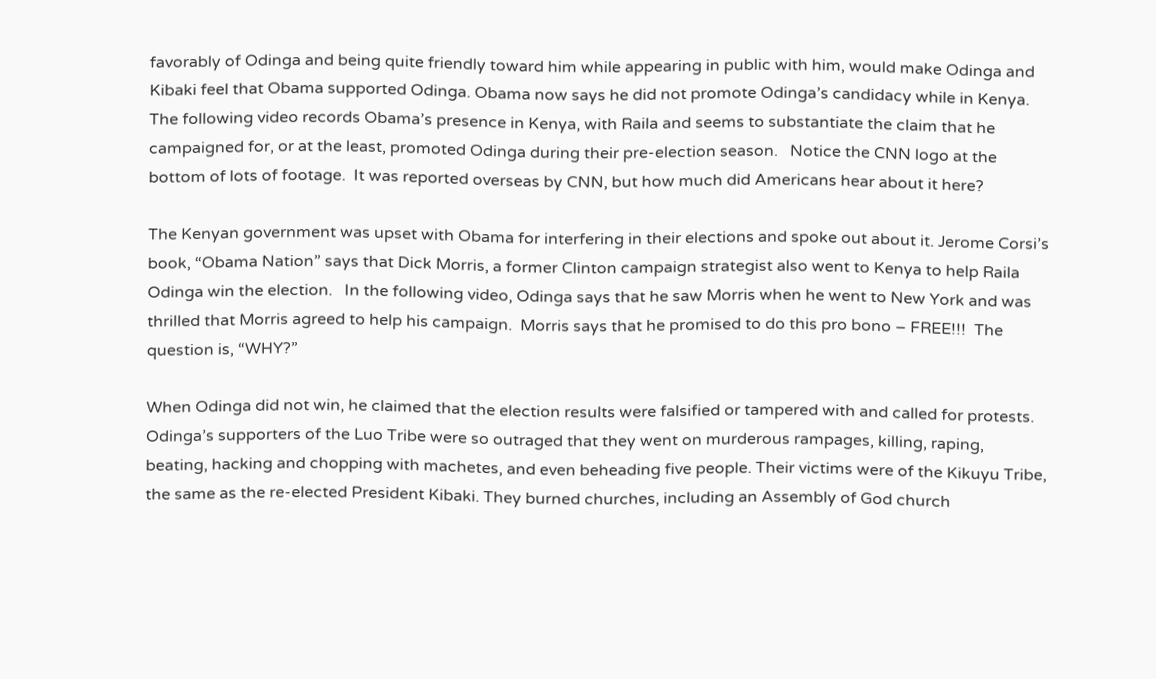favorably of Odinga and being quite friendly toward him while appearing in public with him, would make Odinga and Kibaki feel that Obama supported Odinga. Obama now says he did not promote Odinga’s candidacy while in Kenya. The following video records Obama’s presence in Kenya, with Raila and seems to substantiate the claim that he campaigned for, or at the least, promoted Odinga during their pre-election season.   Notice the CNN logo at the bottom of lots of footage.  It was reported overseas by CNN, but how much did Americans hear about it here?

The Kenyan government was upset with Obama for interfering in their elections and spoke out about it. Jerome Corsi’s book, “Obama Nation” says that Dick Morris, a former Clinton campaign strategist also went to Kenya to help Raila Odinga win the election.   In the following video, Odinga says that he saw Morris when he went to New York and was thrilled that Morris agreed to help his campaign.  Morris says that he promised to do this pro bono – FREE!!!  The question is, “WHY?”

When Odinga did not win, he claimed that the election results were falsified or tampered with and called for protests. Odinga’s supporters of the Luo Tribe were so outraged that they went on murderous rampages, killing, raping, beating, hacking and chopping with machetes, and even beheading five people. Their victims were of the Kikuyu Tribe, the same as the re-elected President Kibaki. They burned churches, including an Assembly of God church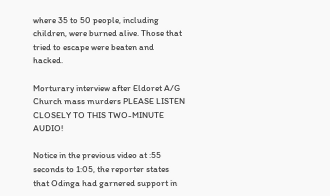where 35 to 50 people, including children, were burned alive. Those that tried to escape were beaten and hacked.

Morturary interview after Eldoret A/G Church mass murders PLEASE LISTEN CLOSELY TO THIS TWO-MINUTE AUDIO!

Notice in the previous video at :55 seconds to 1:05, the reporter states that Odinga had garnered support in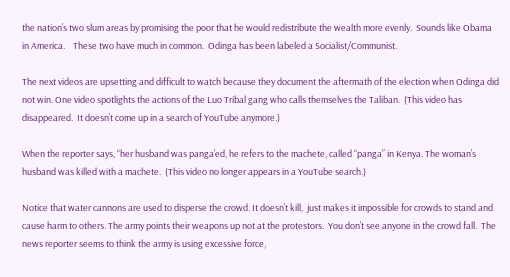the nation’s two slum areas by promising the poor that he would redistribute the wealth more evenly.  Sounds like Obama in America.    These two have much in common.  Odinga has been labeled a Socialist/Communist.

The next videos are upsetting and difficult to watch because they document the aftermath of the election when Odinga did not win. One video spotlights the actions of the Luo Tribal gang who calls themselves the Taliban.  (This video has disappeared.  It doesn’t come up in a search of YouTube anymore.)

When the reporter says, “her husband was panga’ed, he refers to the machete, called “panga” in Kenya. The woman’s husband was killed with a machete.  (This video no longer appears in a YouTube search.)

Notice that water cannons are used to disperse the crowd. It doesn’t kill,  just makes it impossible for crowds to stand and cause harm to others. The army points their weapons up not at the protestors.  You don’t see anyone in the crowd fall.  The news reporter seems to think the army is using excessive force,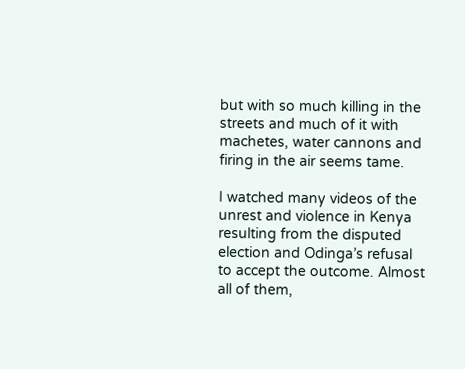but with so much killing in the streets and much of it with machetes, water cannons and firing in the air seems tame.

I watched many videos of the unrest and violence in Kenya resulting from the disputed election and Odinga’s refusal to accept the outcome. Almost all of them,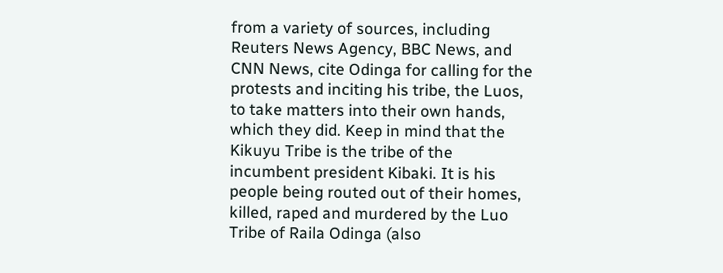from a variety of sources, including Reuters News Agency, BBC News, and CNN News, cite Odinga for calling for the protests and inciting his tribe, the Luos, to take matters into their own hands, which they did. Keep in mind that the Kikuyu Tribe is the tribe of the incumbent president Kibaki. It is his people being routed out of their homes, killed, raped and murdered by the Luo Tribe of Raila Odinga (also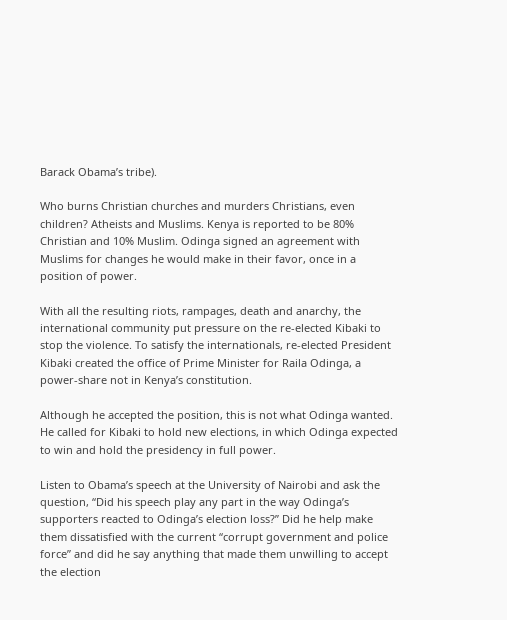Barack Obama’s tribe).

Who burns Christian churches and murders Christians, even children? Atheists and Muslims. Kenya is reported to be 80% Christian and 10% Muslim. Odinga signed an agreement with Muslims for changes he would make in their favor, once in a position of power.

With all the resulting riots, rampages, death and anarchy, the international community put pressure on the re-elected Kibaki to stop the violence. To satisfy the internationals, re-elected President Kibaki created the office of Prime Minister for Raila Odinga, a power-share not in Kenya’s constitution.

Although he accepted the position, this is not what Odinga wanted. He called for Kibaki to hold new elections, in which Odinga expected to win and hold the presidency in full power.

Listen to Obama’s speech at the University of Nairobi and ask the question, “Did his speech play any part in the way Odinga’s supporters reacted to Odinga’s election loss?” Did he help make them dissatisfied with the current “corrupt government and police force” and did he say anything that made them unwilling to accept the election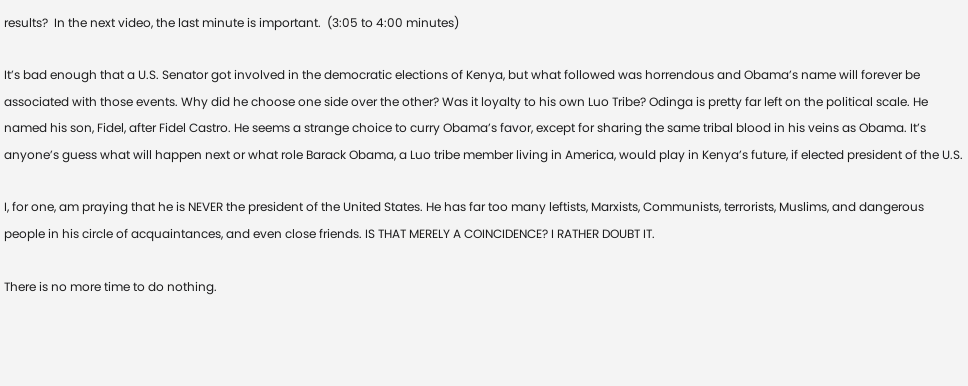results?  In the next video, the last minute is important.  (3:05 to 4:00 minutes)

It’s bad enough that a U.S. Senator got involved in the democratic elections of Kenya, but what followed was horrendous and Obama’s name will forever be associated with those events. Why did he choose one side over the other? Was it loyalty to his own Luo Tribe? Odinga is pretty far left on the political scale. He named his son, Fidel, after Fidel Castro. He seems a strange choice to curry Obama’s favor, except for sharing the same tribal blood in his veins as Obama. It’s anyone’s guess what will happen next or what role Barack Obama, a Luo tribe member living in America, would play in Kenya’s future, if elected president of the U.S.

I, for one, am praying that he is NEVER the president of the United States. He has far too many leftists, Marxists, Communists, terrorists, Muslims, and dangerous people in his circle of acquaintances, and even close friends. IS THAT MERELY A COINCIDENCE? I RATHER DOUBT IT.

There is no more time to do nothing.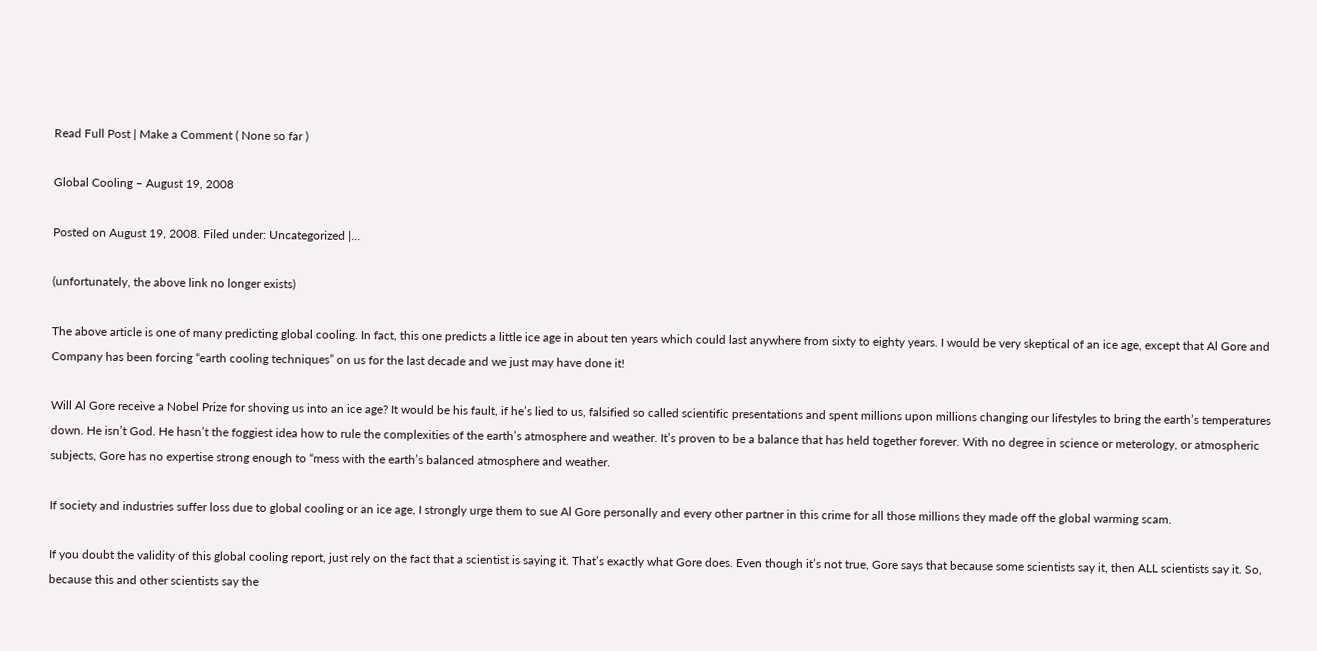Read Full Post | Make a Comment ( None so far )

Global Cooling – August 19, 2008

Posted on August 19, 2008. Filed under: Uncategorized |…

(unfortunately, the above link no longer exists)

The above article is one of many predicting global cooling. In fact, this one predicts a little ice age in about ten years which could last anywhere from sixty to eighty years. I would be very skeptical of an ice age, except that Al Gore and Company has been forcing “earth cooling techniques” on us for the last decade and we just may have done it!

Will Al Gore receive a Nobel Prize for shoving us into an ice age? It would be his fault, if he’s lied to us, falsified so called scientific presentations and spent millions upon millions changing our lifestyles to bring the earth’s temperatures down. He isn’t God. He hasn’t the foggiest idea how to rule the complexities of the earth’s atmosphere and weather. It’s proven to be a balance that has held together forever. With no degree in science or meterology, or atmospheric subjects, Gore has no expertise strong enough to “mess with the earth’s balanced atmosphere and weather.

If society and industries suffer loss due to global cooling or an ice age, I strongly urge them to sue Al Gore personally and every other partner in this crime for all those millions they made off the global warming scam.

If you doubt the validity of this global cooling report, just rely on the fact that a scientist is saying it. That’s exactly what Gore does. Even though it’s not true, Gore says that because some scientists say it, then ALL scientists say it. So, because this and other scientists say the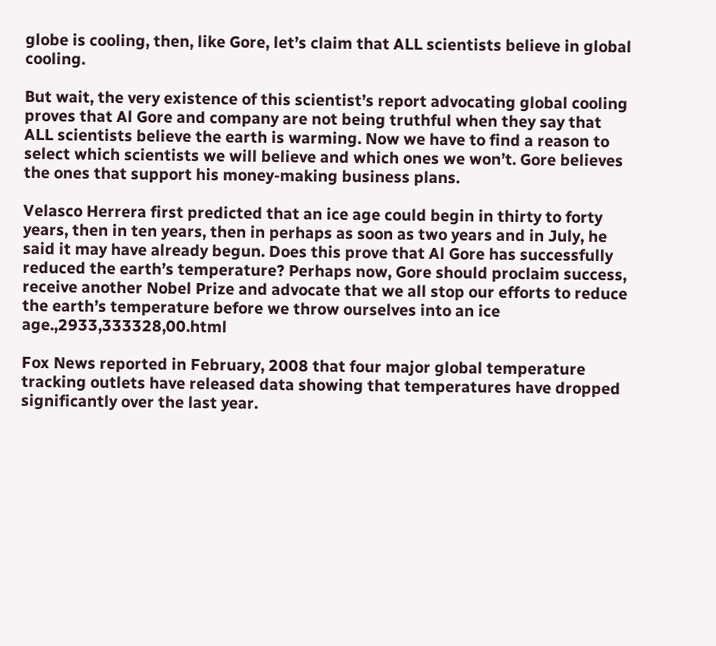globe is cooling, then, like Gore, let’s claim that ALL scientists believe in global cooling.

But wait, the very existence of this scientist’s report advocating global cooling proves that Al Gore and company are not being truthful when they say that ALL scientists believe the earth is warming. Now we have to find a reason to select which scientists we will believe and which ones we won’t. Gore believes the ones that support his money-making business plans.

Velasco Herrera first predicted that an ice age could begin in thirty to forty years, then in ten years, then in perhaps as soon as two years and in July, he said it may have already begun. Does this prove that Al Gore has successfully reduced the earth’s temperature? Perhaps now, Gore should proclaim success, receive another Nobel Prize and advocate that we all stop our efforts to reduce the earth’s temperature before we throw ourselves into an ice age.,2933,333328,00.html

Fox News reported in February, 2008 that four major global temperature tracking outlets have released data showing that temperatures have dropped significantly over the last year.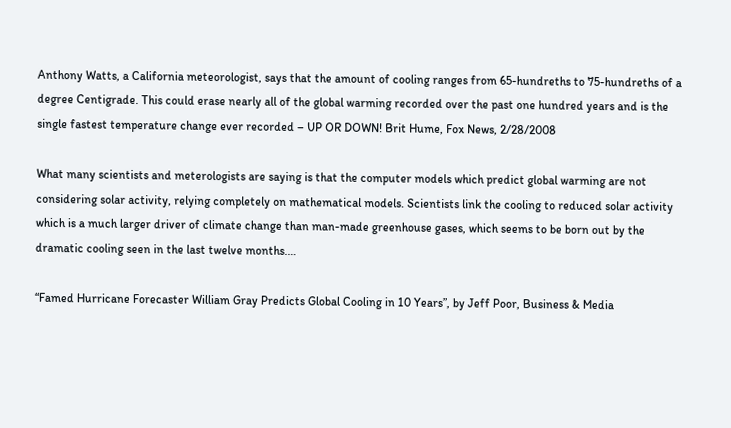Anthony Watts, a California meteorologist, says that the amount of cooling ranges from 65-hundreths to 75-hundreths of a degree Centigrade. This could erase nearly all of the global warming recorded over the past one hundred years and is the single fastest temperature change ever recorded – UP OR DOWN! Brit Hume, Fox News, 2/28/2008

What many scientists and meterologists are saying is that the computer models which predict global warming are not considering solar activity, relying completely on mathematical models. Scientists link the cooling to reduced solar activity which is a much larger driver of climate change than man-made greenhouse gases, which seems to be born out by the dramatic cooling seen in the last twelve months.…

“Famed Hurricane Forecaster William Gray Predicts Global Cooling in 10 Years”, by Jeff Poor, Business & Media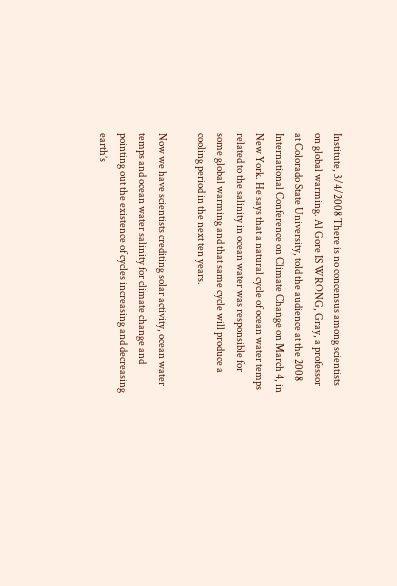Institute, 3/4/2008 There is no concensus among scientists on global warming. Al Gore IS WRONG, Gray, a professor at Colorado State University, told the audience at the 2008 International Conference on Climate Change on March 4, in New York. He says that a natural cycle of ocean water temps related to the salinity in ocean water was responsible for some global warming and that same cycle will produce a cooling period in the next ten years.

Now we have scientists crediting solar activity, ocean water temps and ocean water salinity for climate change and pointing out the existence of cycles increasing and decreasing earth’s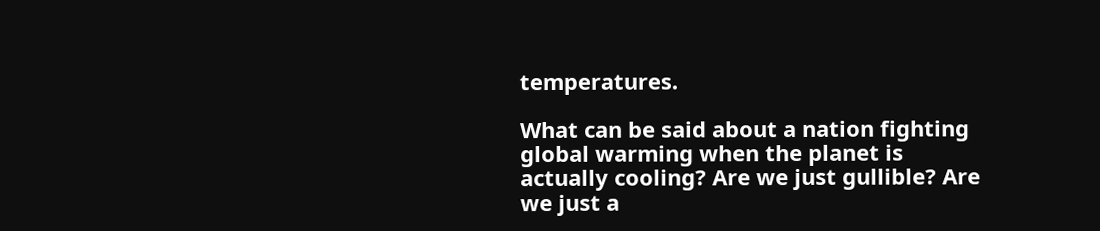temperatures.

What can be said about a nation fighting global warming when the planet is actually cooling? Are we just gullible? Are we just a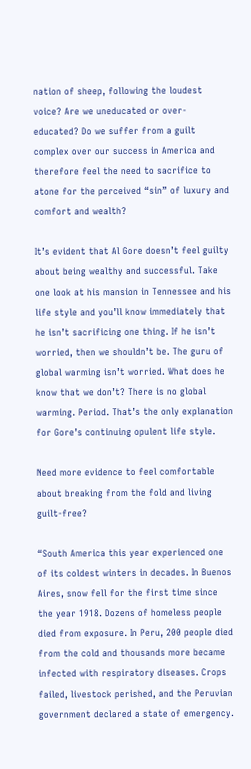nation of sheep, following the loudest voice? Are we uneducated or over-educated? Do we suffer from a guilt complex over our success in America and therefore feel the need to sacrifice to atone for the perceived “sin” of luxury and comfort and wealth?

It’s evident that Al Gore doesn’t feel guilty about being wealthy and successful. Take one look at his mansion in Tennessee and his life style and you’ll know immediately that he isn’t sacrificing one thing. If he isn’t worried, then we shouldn’t be. The guru of global warming isn’t worried. What does he know that we don’t? There is no global warming. Period. That’s the only explanation for Gore’s continuing opulent life style.

Need more evidence to feel comfortable about breaking from the fold and living guilt-free?

“South America this year experienced one of its coldest winters in decades. In Buenos Aires, snow fell for the first time since the year 1918. Dozens of homeless people died from exposure. In Peru, 200 people died from the cold and thousands more became infected with respiratory diseases. Crops failed, livestock perished, and the Peruvian government declared a state of emergency.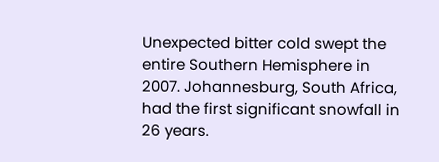Unexpected bitter cold swept the entire Southern Hemisphere in 2007. Johannesburg, South Africa, had the first significant snowfall in 26 years.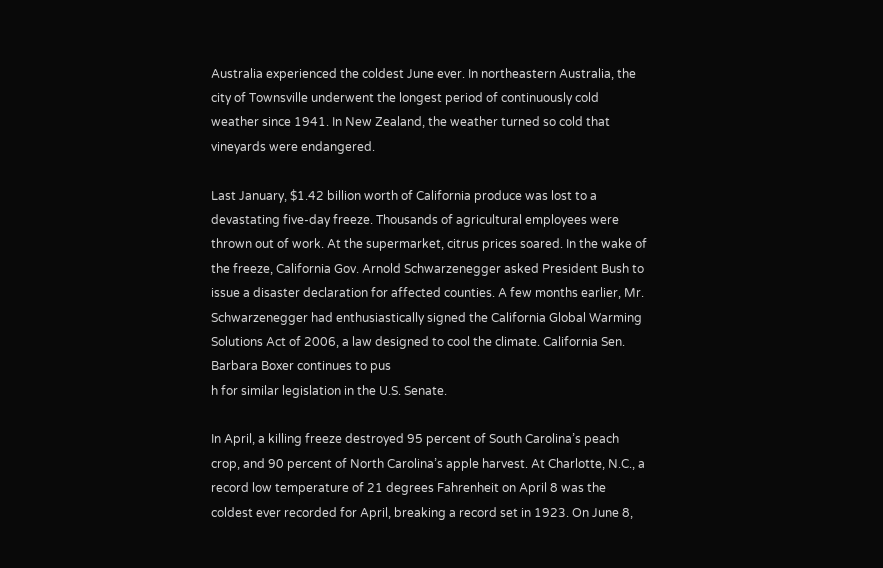Australia experienced the coldest June ever. In northeastern Australia, the city of Townsville underwent the longest period of continuously cold weather since 1941. In New Zealand, the weather turned so cold that vineyards were endangered.

Last January, $1.42 billion worth of California produce was lost to a devastating five-day freeze. Thousands of agricultural employees were thrown out of work. At the supermarket, citrus prices soared. In the wake of the freeze, California Gov. Arnold Schwarzenegger asked President Bush to issue a disaster declaration for affected counties. A few months earlier, Mr. Schwarzenegger had enthusiastically signed the California Global Warming Solutions Act of 2006, a law designed to cool the climate. California Sen. Barbara Boxer continues to pus
h for similar legislation in the U.S. Senate.

In April, a killing freeze destroyed 95 percent of South Carolina’s peach crop, and 90 percent of North Carolina’s apple harvest. At Charlotte, N.C., a record low temperature of 21 degrees Fahrenheit on April 8 was the coldest ever recorded for April, breaking a record set in 1923. On June 8,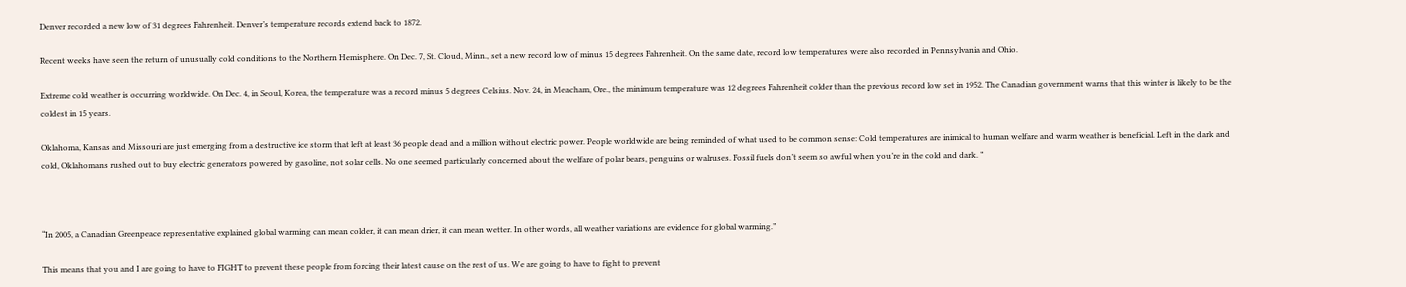Denver recorded a new low of 31 degrees Fahrenheit. Denver’s temperature records extend back to 1872.

Recent weeks have seen the return of unusually cold conditions to the Northern Hemisphere. On Dec. 7, St. Cloud, Minn., set a new record low of minus 15 degrees Fahrenheit. On the same date, record low temperatures were also recorded in Pennsylvania and Ohio.

Extreme cold weather is occurring worldwide. On Dec. 4, in Seoul, Korea, the temperature was a record minus 5 degrees Celsius. Nov. 24, in Meacham, Ore., the minimum temperature was 12 degrees Fahrenheit colder than the previous record low set in 1952. The Canadian government warns that this winter is likely to be the coldest in 15 years.

Oklahoma, Kansas and Missouri are just emerging from a destructive ice storm that left at least 36 people dead and a million without electric power. People worldwide are being reminded of what used to be common sense: Cold temperatures are inimical to human welfare and warm weather is beneficial. Left in the dark and cold, Oklahomans rushed out to buy electric generators powered by gasoline, not solar cells. No one seemed particularly concerned about the welfare of polar bears, penguins or walruses. Fossil fuels don’t seem so awful when you’re in the cold and dark. ”



“In 2005, a Canadian Greenpeace representative explained global warming can mean colder, it can mean drier, it can mean wetter. In other words, all weather variations are evidence for global warming.”

This means that you and I are going to have to FIGHT to prevent these people from forcing their latest cause on the rest of us. We are going to have to fight to prevent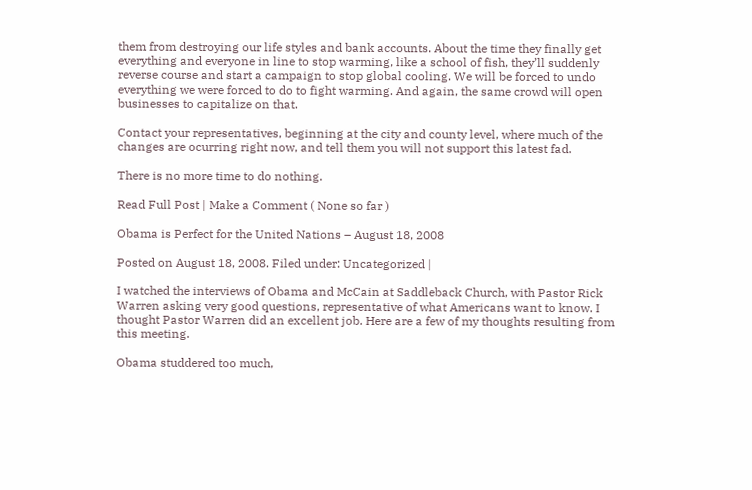them from destroying our life styles and bank accounts. About the time they finally get everything and everyone in line to stop warming, like a school of fish, they’ll suddenly reverse course and start a campaign to stop global cooling. We will be forced to undo everything we were forced to do to fight warming. And again, the same crowd will open businesses to capitalize on that.

Contact your representatives, beginning at the city and county level, where much of the changes are ocurring right now, and tell them you will not support this latest fad.

There is no more time to do nothing.

Read Full Post | Make a Comment ( None so far )

Obama is Perfect for the United Nations – August 18, 2008

Posted on August 18, 2008. Filed under: Uncategorized |

I watched the interviews of Obama and McCain at Saddleback Church, with Pastor Rick Warren asking very good questions, representative of what Americans want to know. I thought Pastor Warren did an excellent job. Here are a few of my thoughts resulting from this meeting.

Obama studdered too much,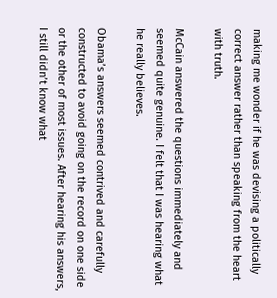making me wonder if he was devising a politically correct answer rather than speaking from the heart with truth.

McCain answered the questions immediately and seemed quite genuine. I felt that I was hearing what he really believes.

Obama’s answers seemed contrived and carefully constructed to avoid going on the record on one side or the other of most issues. After hearing his answers, I still didn’t know what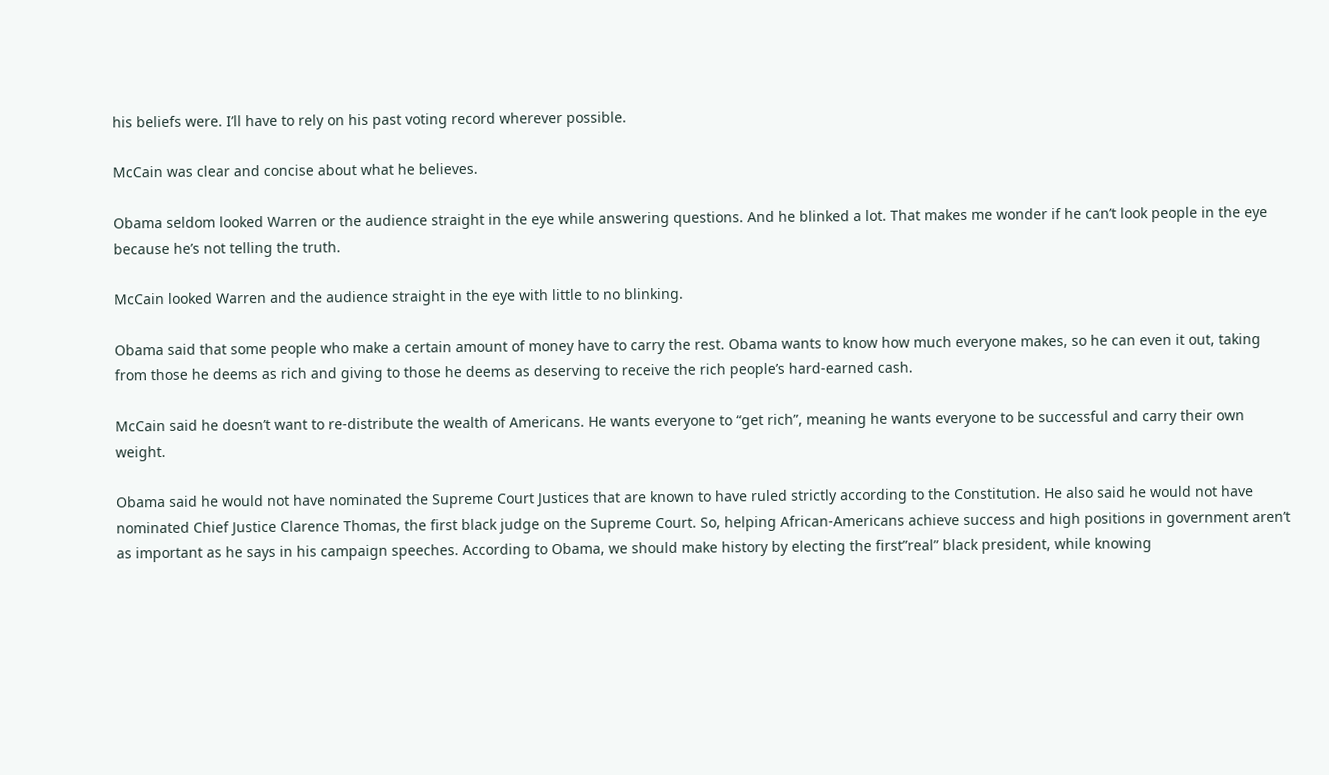his beliefs were. I’ll have to rely on his past voting record wherever possible.

McCain was clear and concise about what he believes.

Obama seldom looked Warren or the audience straight in the eye while answering questions. And he blinked a lot. That makes me wonder if he can’t look people in the eye because he’s not telling the truth.

McCain looked Warren and the audience straight in the eye with little to no blinking.

Obama said that some people who make a certain amount of money have to carry the rest. Obama wants to know how much everyone makes, so he can even it out, taking from those he deems as rich and giving to those he deems as deserving to receive the rich people’s hard-earned cash.

McCain said he doesn’t want to re-distribute the wealth of Americans. He wants everyone to “get rich”, meaning he wants everyone to be successful and carry their own weight.

Obama said he would not have nominated the Supreme Court Justices that are known to have ruled strictly according to the Constitution. He also said he would not have nominated Chief Justice Clarence Thomas, the first black judge on the Supreme Court. So, helping African-Americans achieve success and high positions in government aren’t as important as he says in his campaign speeches. According to Obama, we should make history by electing the first”real” black president, while knowing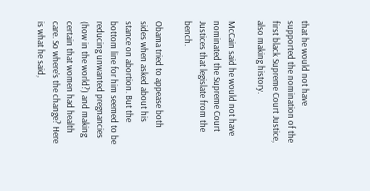that he would not have supported the nomination of the first black Supreme Court Justice, also making history.

McCain said he would not have nominated the Supreme Court Justices that legislate from the bench.

Obama tried to appease both sides when asked about his stance on abortion. But the bottom line for him seemed to be reducing unwanted pregnancies (how in the world?) and making certain that women had health care. So where’s the change? Here is what he said,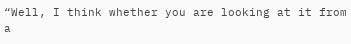“Well, I think whether you are looking at it from a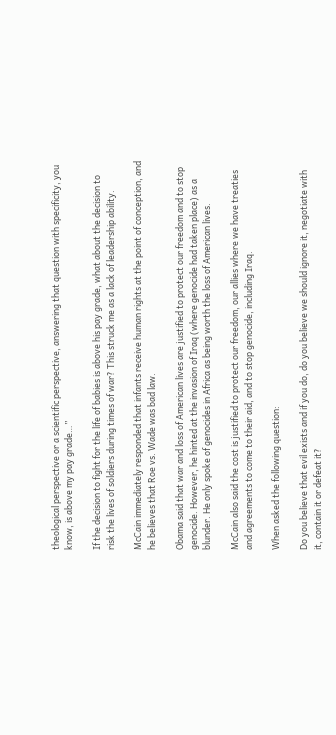theological perspective or a scientific perspective, answering that question with specificity, you know, is above my pay grade…”

If the decision to fight for the life of babies is above his pay grade, what about the decision to risk the lives of soldiers during times of war? This struck me as a lack of leadership ability.

McCain immediately responded that infants receive human rights at the point of conception, and he believes that Roe vs. Wade was bad law.

Obama said that war and loss of American lives are justified to protect our freedom and to stop genocide. However, he hinted at the invasion of Iraq (where genocide had taken place) as a blunder. He only spoke of genocides in Africa as being worth the loss of American lives.

McCain also said the cost is justified to protect our freedom, our allies where we have treaties and agreements to come to their aid, and to stop genocide, including Iraq.

When asked the following question:

Do you believe that evil exists and if you do, do you believe we should ignore it, negotiate with it, contain it or defeat it?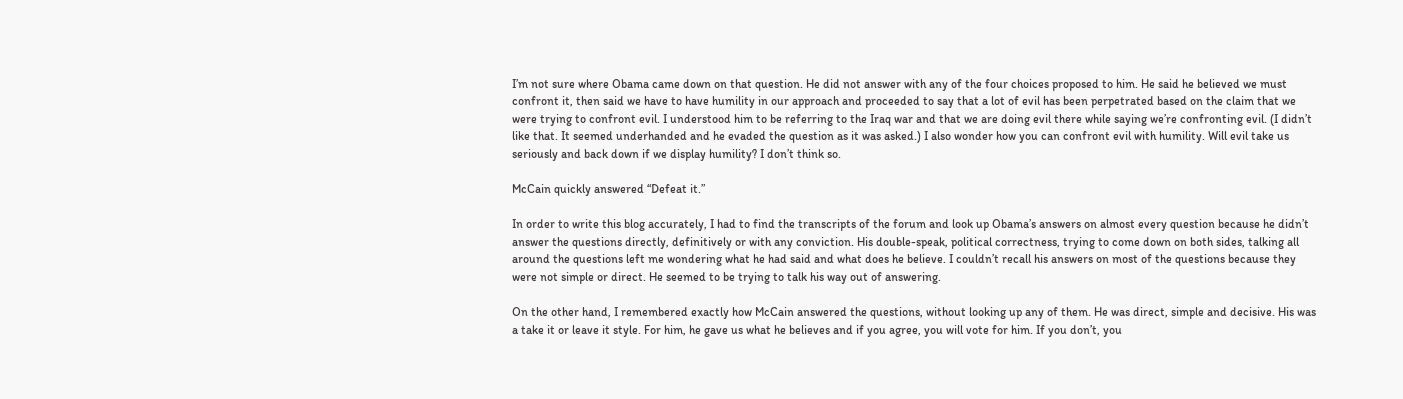I’m not sure where Obama came down on that question. He did not answer with any of the four choices proposed to him. He said he believed we must confront it, then said we have to have humility in our approach and proceeded to say that a lot of evil has been perpetrated based on the claim that we were trying to confront evil. I understood him to be referring to the Iraq war and that we are doing evil there while saying we’re confronting evil. (I didn’t like that. It seemed underhanded and he evaded the question as it was asked.) I also wonder how you can confront evil with humility. Will evil take us seriously and back down if we display humility? I don’t think so.

McCain quickly answered “Defeat it.”

In order to write this blog accurately, I had to find the transcripts of the forum and look up Obama’s answers on almost every question because he didn’t answer the questions directly, definitively or with any conviction. His double-speak, political correctness, trying to come down on both sides, talking all around the questions left me wondering what he had said and what does he believe. I couldn’t recall his answers on most of the questions because they were not simple or direct. He seemed to be trying to talk his way out of answering.

On the other hand, I remembered exactly how McCain answered the questions, without looking up any of them. He was direct, simple and decisive. His was a take it or leave it style. For him, he gave us what he believes and if you agree, you will vote for him. If you don’t, you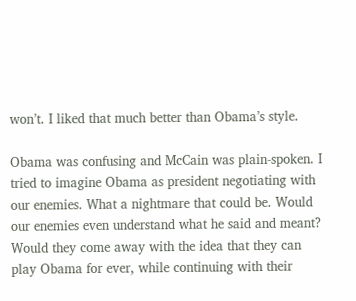won’t. I liked that much better than Obama’s style.

Obama was confusing and McCain was plain-spoken. I tried to imagine Obama as president negotiating with our enemies. What a nightmare that could be. Would our enemies even understand what he said and meant? Would they come away with the idea that they can play Obama for ever, while continuing with their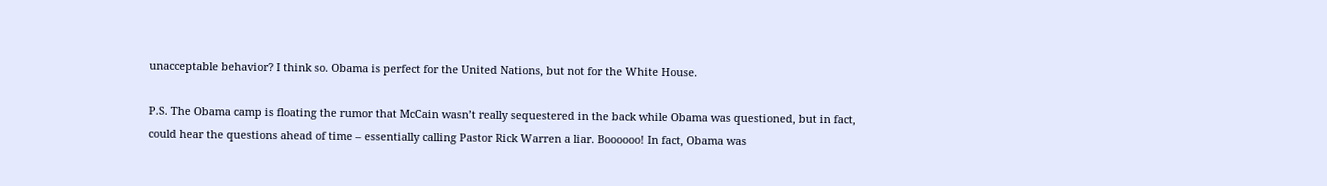unacceptable behavior? I think so. Obama is perfect for the United Nations, but not for the White House.

P.S. The Obama camp is floating the rumor that McCain wasn’t really sequestered in the back while Obama was questioned, but in fact, could hear the questions ahead of time – essentially calling Pastor Rick Warren a liar. Boooooo! In fact, Obama was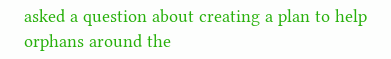asked a question about creating a plan to help orphans around the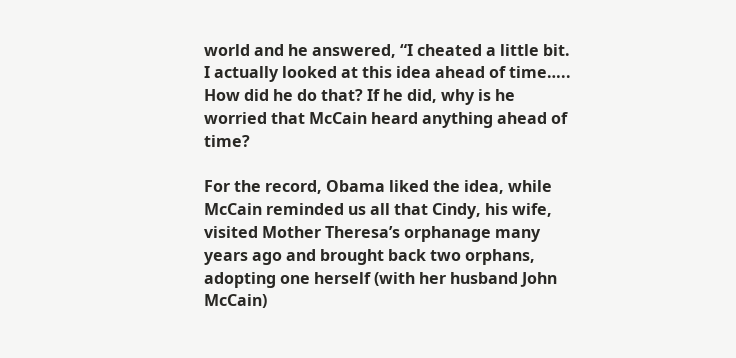world and he answered, “I cheated a little bit. I actually looked at this idea ahead of time….. How did he do that? If he did, why is he worried that McCain heard anything ahead of time?

For the record, Obama liked the idea, while McCain reminded us all that Cindy, his wife, visited Mother Theresa’s orphanage many years ago and brought back two orphans, adopting one herself (with her husband John McCain)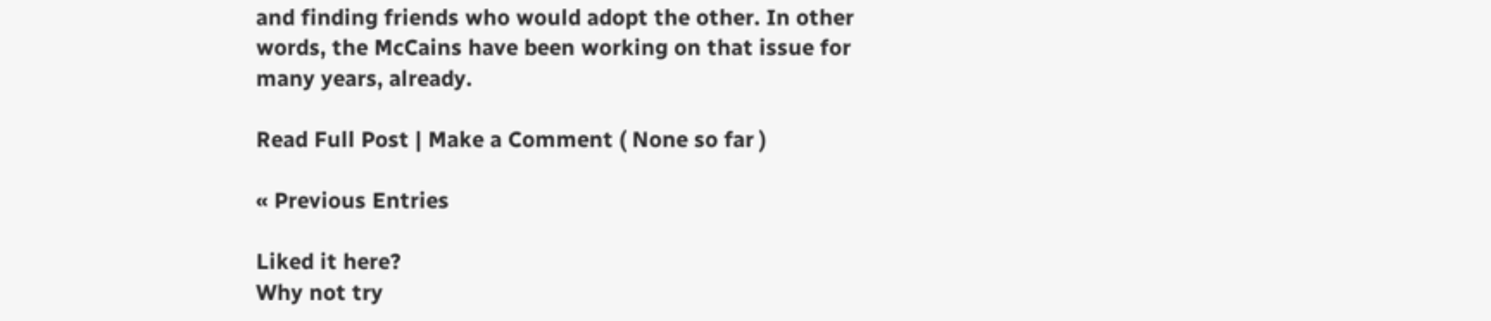and finding friends who would adopt the other. In other words, the McCains have been working on that issue for many years, already.

Read Full Post | Make a Comment ( None so far )

« Previous Entries

Liked it here?
Why not try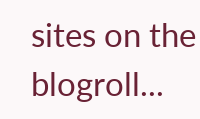sites on the blogroll...